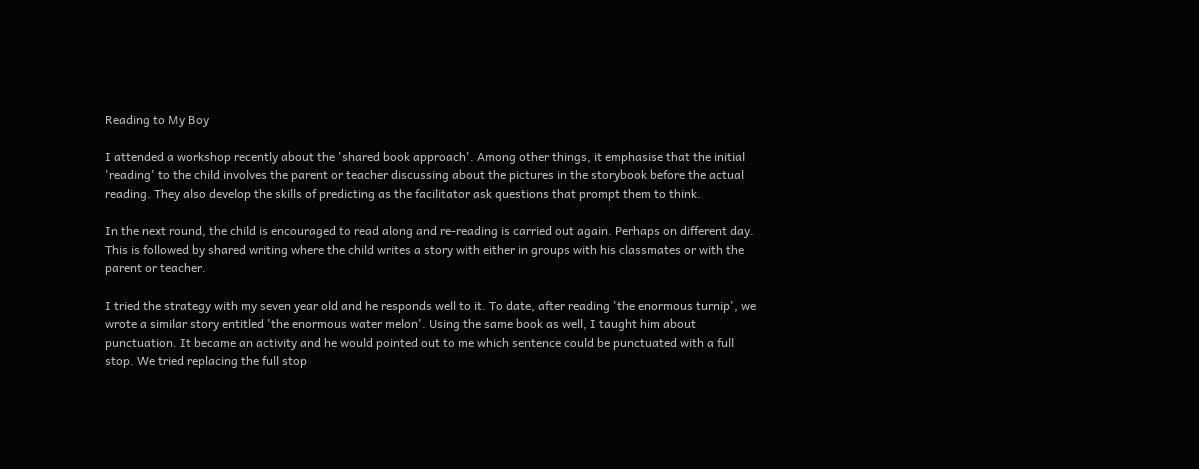Reading to My Boy

I attended a workshop recently about the 'shared book approach'. Among other things, it emphasise that the initial 'reading' to the child involves the parent or teacher discussing about the pictures in the storybook before the actual reading. They also develop the skills of predicting as the facilitator ask questions that prompt them to think.

In the next round, the child is encouraged to read along and re-reading is carried out again. Perhaps on different day. This is followed by shared writing where the child writes a story with either in groups with his classmates or with the parent or teacher.

I tried the strategy with my seven year old and he responds well to it. To date, after reading 'the enormous turnip', we wrote a similar story entitled 'the enormous water melon'. Using the same book as well, I taught him about punctuation. It became an activity and he would pointed out to me which sentence could be punctuated with a full stop. We tried replacing the full stop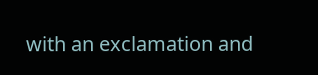with an exclamation and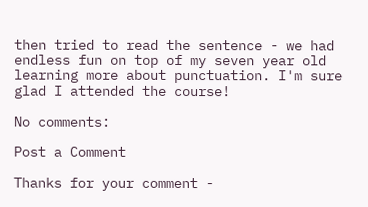then tried to read the sentence - we had endless fun on top of my seven year old learning more about punctuation. I'm sure glad I attended the course!

No comments:

Post a Comment

Thanks for your comment -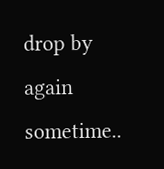drop by again sometime..